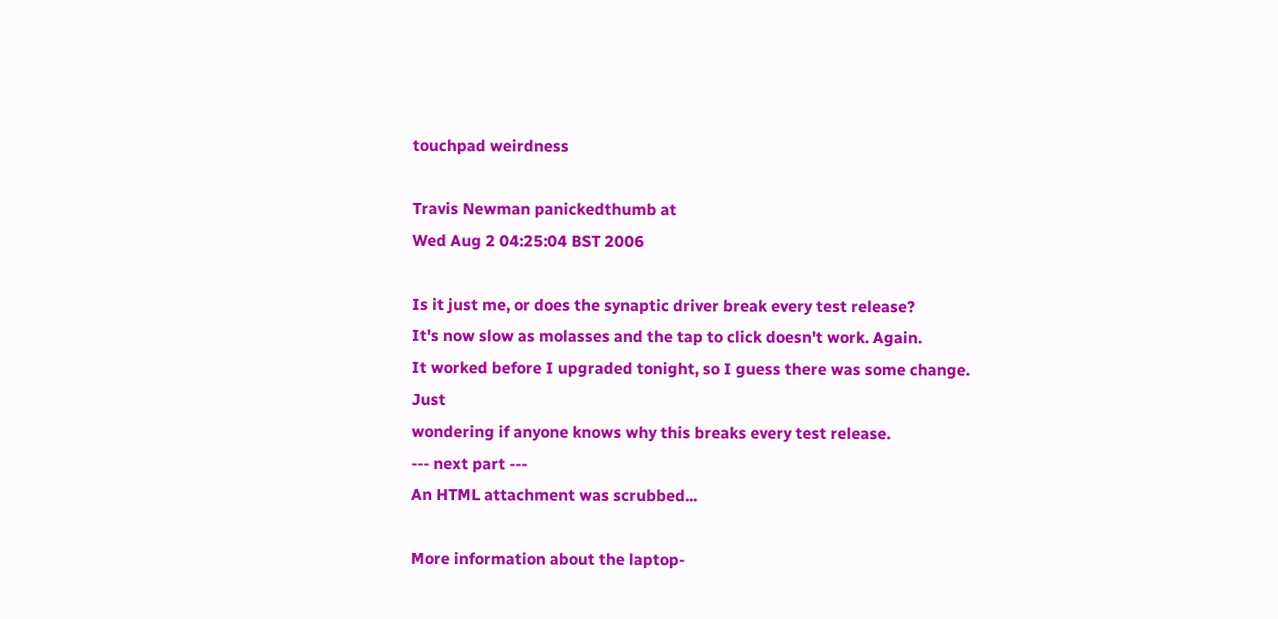touchpad weirdness

Travis Newman panickedthumb at
Wed Aug 2 04:25:04 BST 2006

Is it just me, or does the synaptic driver break every test release?
It's now slow as molasses and the tap to click doesn't work. Again.
It worked before I upgraded tonight, so I guess there was some change. Just
wondering if anyone knows why this breaks every test release.
--- next part ---
An HTML attachment was scrubbed...

More information about the laptop-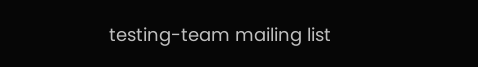testing-team mailing list